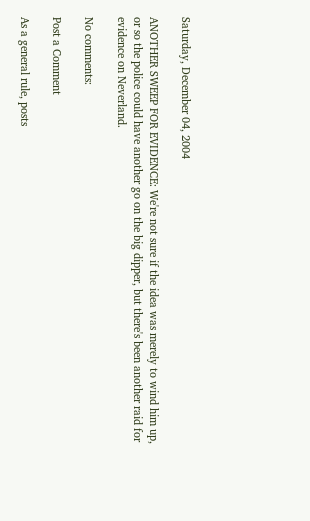Saturday, December 04, 2004

ANOTHER SWEEP FOR EVIDENCE: We're not sure if the idea was merely to wind him up, or so the police could have another go on the big dipper, but there's been another raid for evidence on Neverland.

No comments:

Post a Comment

As a general rule, posts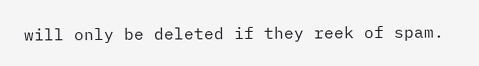will only be deleted if they reek of spam.